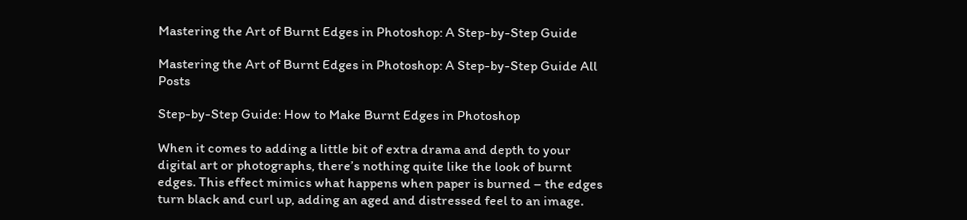Mastering the Art of Burnt Edges in Photoshop: A Step-by-Step Guide

Mastering the Art of Burnt Edges in Photoshop: A Step-by-Step Guide All Posts

Step-by-Step Guide: How to Make Burnt Edges in Photoshop

When it comes to adding a little bit of extra drama and depth to your digital art or photographs, there’s nothing quite like the look of burnt edges. This effect mimics what happens when paper is burned – the edges turn black and curl up, adding an aged and distressed feel to an image.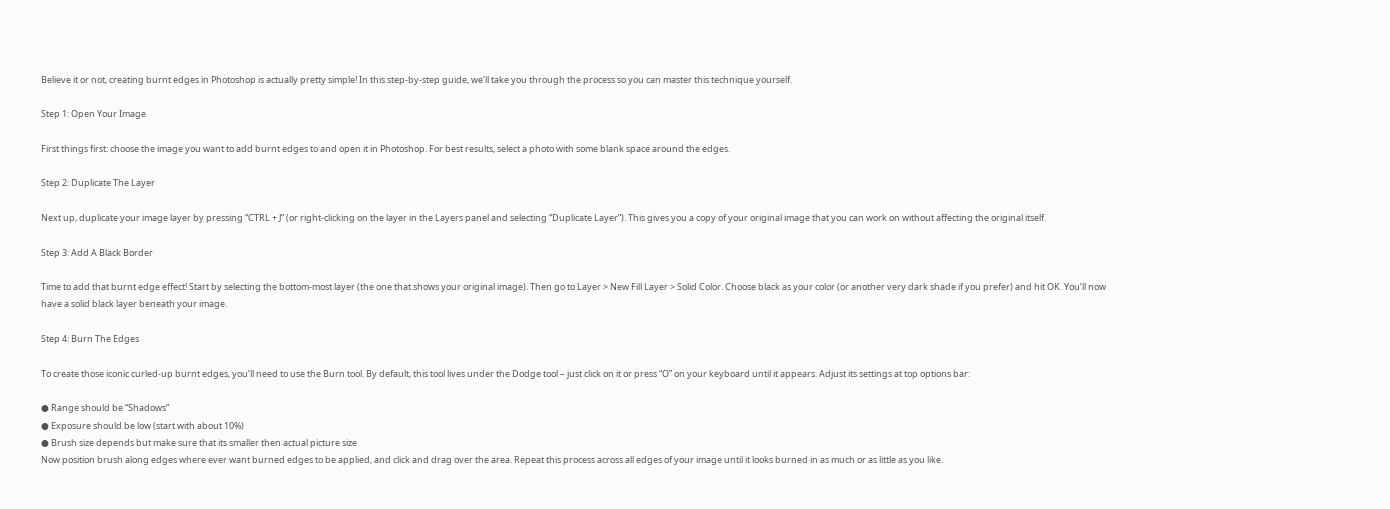Believe it or not, creating burnt edges in Photoshop is actually pretty simple! In this step-by-step guide, we’ll take you through the process so you can master this technique yourself.

Step 1: Open Your Image

First things first: choose the image you want to add burnt edges to and open it in Photoshop. For best results, select a photo with some blank space around the edges.

Step 2: Duplicate The Layer

Next up, duplicate your image layer by pressing “CTRL + J” (or right-clicking on the layer in the Layers panel and selecting “Duplicate Layer”). This gives you a copy of your original image that you can work on without affecting the original itself.

Step 3: Add A Black Border

Time to add that burnt edge effect! Start by selecting the bottom-most layer (the one that shows your original image). Then go to Layer > New Fill Layer > Solid Color. Choose black as your color (or another very dark shade if you prefer) and hit OK. You’ll now have a solid black layer beneath your image.

Step 4: Burn The Edges

To create those iconic curled-up burnt edges, you’ll need to use the Burn tool. By default, this tool lives under the Dodge tool – just click on it or press “O” on your keyboard until it appears. Adjust its settings at top options bar:

● Range should be “Shadows”
● Exposure should be low (start with about 10%)
● Brush size depends but make sure that its smaller then actual picture size
Now position brush along edges where ever want burned edges to be applied, and click and drag over the area. Repeat this process across all edges of your image until it looks burned in as much or as little as you like.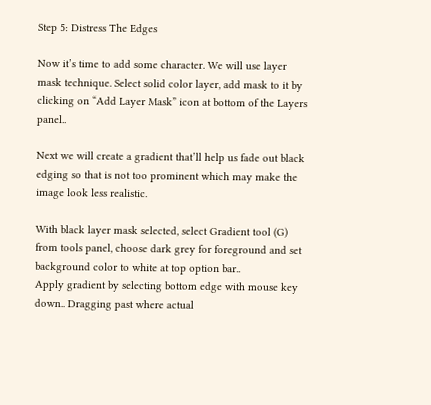Step 5: Distress The Edges

Now it’s time to add some character. We will use layer mask technique. Select solid color layer, add mask to it by clicking on “Add Layer Mask” icon at bottom of the Layers panel..

Next we will create a gradient that’ll help us fade out black edging so that is not too prominent which may make the image look less realistic.

With black layer mask selected, select Gradient tool (G) from tools panel, choose dark grey for foreground and set background color to white at top option bar..
Apply gradient by selecting bottom edge with mouse key down.. Dragging past where actual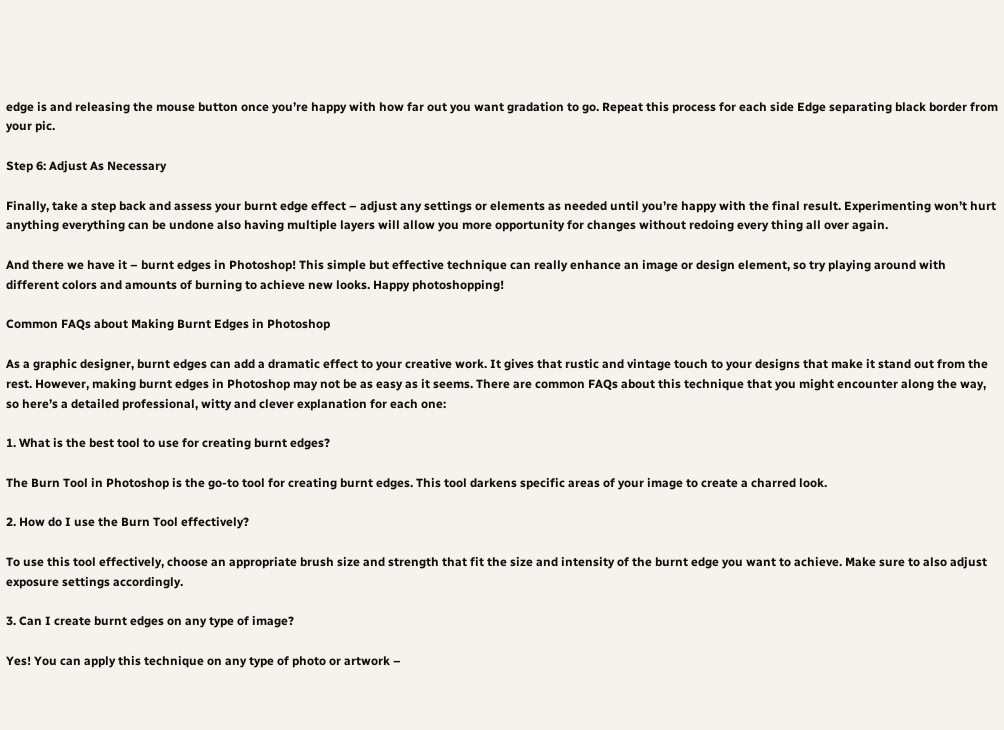edge is and releasing the mouse button once you’re happy with how far out you want gradation to go. Repeat this process for each side Edge separating black border from your pic.

Step 6: Adjust As Necessary

Finally, take a step back and assess your burnt edge effect – adjust any settings or elements as needed until you’re happy with the final result. Experimenting won’t hurt anything everything can be undone also having multiple layers will allow you more opportunity for changes without redoing every thing all over again.

And there we have it – burnt edges in Photoshop! This simple but effective technique can really enhance an image or design element, so try playing around with different colors and amounts of burning to achieve new looks. Happy photoshopping!

Common FAQs about Making Burnt Edges in Photoshop

As a graphic designer, burnt edges can add a dramatic effect to your creative work. It gives that rustic and vintage touch to your designs that make it stand out from the rest. However, making burnt edges in Photoshop may not be as easy as it seems. There are common FAQs about this technique that you might encounter along the way, so here’s a detailed professional, witty and clever explanation for each one:

1. What is the best tool to use for creating burnt edges?

The Burn Tool in Photoshop is the go-to tool for creating burnt edges. This tool darkens specific areas of your image to create a charred look.

2. How do I use the Burn Tool effectively?

To use this tool effectively, choose an appropriate brush size and strength that fit the size and intensity of the burnt edge you want to achieve. Make sure to also adjust exposure settings accordingly.

3. Can I create burnt edges on any type of image?

Yes! You can apply this technique on any type of photo or artwork –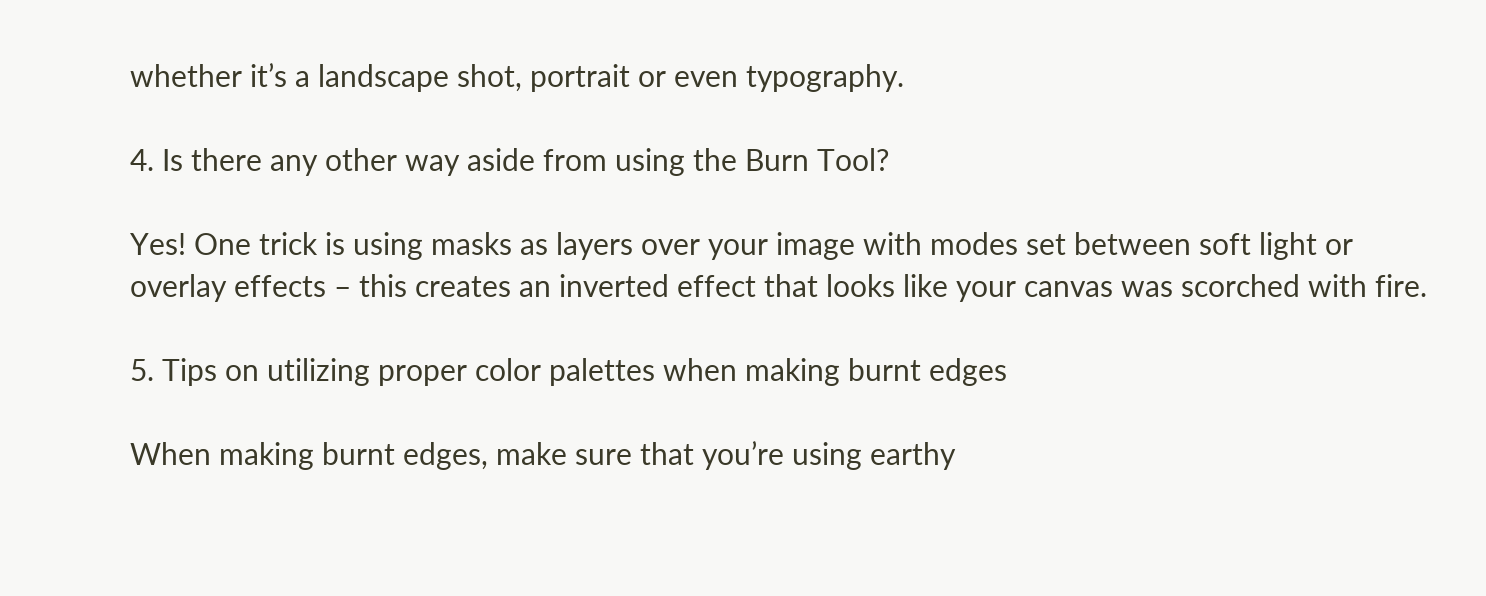whether it’s a landscape shot, portrait or even typography.

4. Is there any other way aside from using the Burn Tool?

Yes! One trick is using masks as layers over your image with modes set between soft light or overlay effects – this creates an inverted effect that looks like your canvas was scorched with fire.

5. Tips on utilizing proper color palettes when making burnt edges

When making burnt edges, make sure that you’re using earthy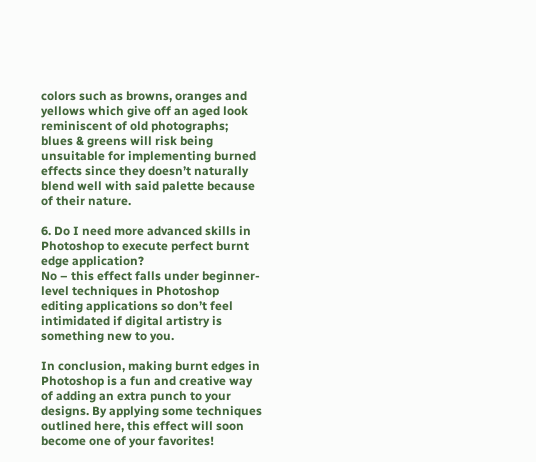colors such as browns, oranges and yellows which give off an aged look reminiscent of old photographs; blues & greens will risk being unsuitable for implementing burned effects since they doesn’t naturally blend well with said palette because of their nature.

6. Do I need more advanced skills in Photoshop to execute perfect burnt edge application?
No – this effect falls under beginner-level techniques in Photoshop editing applications so don’t feel intimidated if digital artistry is something new to you.

In conclusion, making burnt edges in Photoshop is a fun and creative way of adding an extra punch to your designs. By applying some techniques outlined here, this effect will soon become one of your favorites!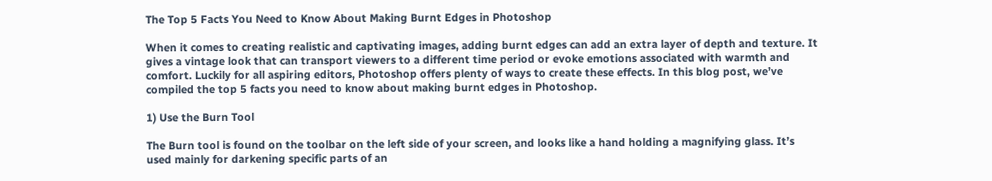The Top 5 Facts You Need to Know About Making Burnt Edges in Photoshop

When it comes to creating realistic and captivating images, adding burnt edges can add an extra layer of depth and texture. It gives a vintage look that can transport viewers to a different time period or evoke emotions associated with warmth and comfort. Luckily for all aspiring editors, Photoshop offers plenty of ways to create these effects. In this blog post, we’ve compiled the top 5 facts you need to know about making burnt edges in Photoshop.

1) Use the Burn Tool

The Burn tool is found on the toolbar on the left side of your screen, and looks like a hand holding a magnifying glass. It’s used mainly for darkening specific parts of an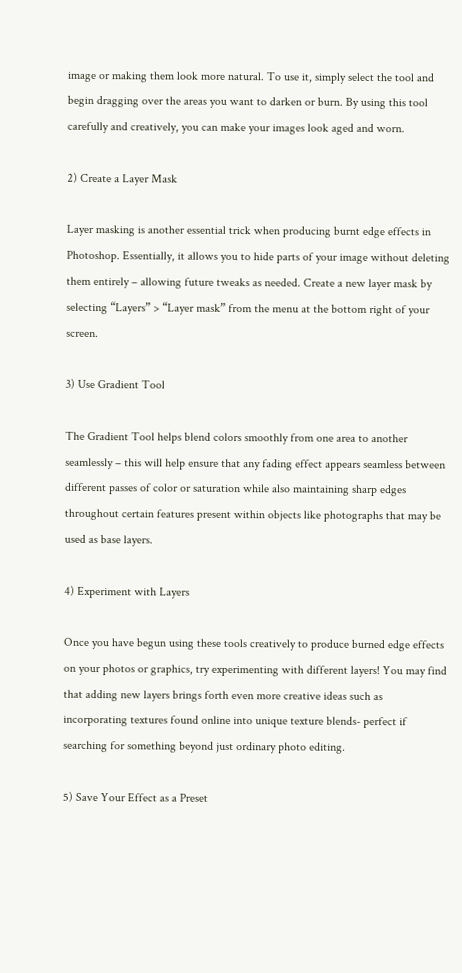image or making them look more natural. To use it, simply select the tool and begin dragging over the areas you want to darken or burn. By using this tool carefully and creatively, you can make your images look aged and worn.

2) Create a Layer Mask

Layer masking is another essential trick when producing burnt edge effects in Photoshop. Essentially, it allows you to hide parts of your image without deleting them entirely – allowing future tweaks as needed. Create a new layer mask by selecting “Layers” > “Layer mask” from the menu at the bottom right of your screen.

3) Use Gradient Tool

The Gradient Tool helps blend colors smoothly from one area to another seamlessly – this will help ensure that any fading effect appears seamless between different passes of color or saturation while also maintaining sharp edges throughout certain features present within objects like photographs that may be used as base layers.

4) Experiment with Layers

Once you have begun using these tools creatively to produce burned edge effects on your photos or graphics, try experimenting with different layers! You may find that adding new layers brings forth even more creative ideas such as incorporating textures found online into unique texture blends- perfect if searching for something beyond just ordinary photo editing.

5) Save Your Effect as a Preset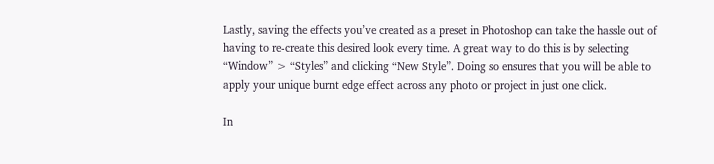Lastly, saving the effects you’ve created as a preset in Photoshop can take the hassle out of having to re-create this desired look every time. A great way to do this is by selecting “Window” > “Styles” and clicking “New Style”. Doing so ensures that you will be able to apply your unique burnt edge effect across any photo or project in just one click.

In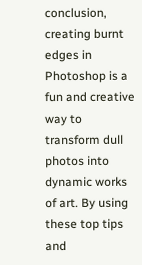conclusion, creating burnt edges in Photoshop is a fun and creative way to transform dull photos into dynamic works of art. By using these top tips and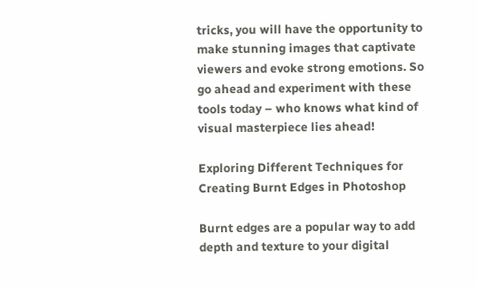tricks, you will have the opportunity to make stunning images that captivate viewers and evoke strong emotions. So go ahead and experiment with these tools today – who knows what kind of visual masterpiece lies ahead!

Exploring Different Techniques for Creating Burnt Edges in Photoshop

Burnt edges are a popular way to add depth and texture to your digital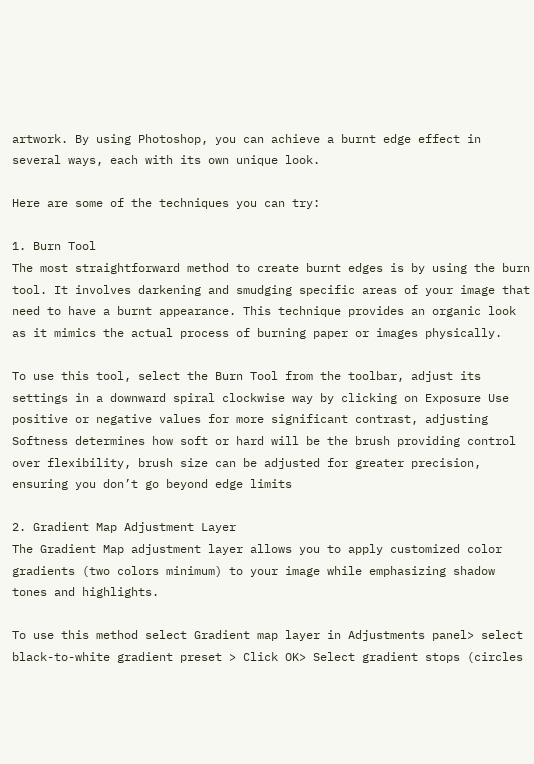artwork. By using Photoshop, you can achieve a burnt edge effect in several ways, each with its own unique look.

Here are some of the techniques you can try:

1. Burn Tool
The most straightforward method to create burnt edges is by using the burn tool. It involves darkening and smudging specific areas of your image that need to have a burnt appearance. This technique provides an organic look as it mimics the actual process of burning paper or images physically.

To use this tool, select the Burn Tool from the toolbar, adjust its settings in a downward spiral clockwise way by clicking on Exposure Use positive or negative values for more significant contrast, adjusting Softness determines how soft or hard will be the brush providing control over flexibility, brush size can be adjusted for greater precision, ensuring you don’t go beyond edge limits

2. Gradient Map Adjustment Layer
The Gradient Map adjustment layer allows you to apply customized color gradients (two colors minimum) to your image while emphasizing shadow tones and highlights.

To use this method select Gradient map layer in Adjustments panel> select black-to-white gradient preset > Click OK> Select gradient stops (circles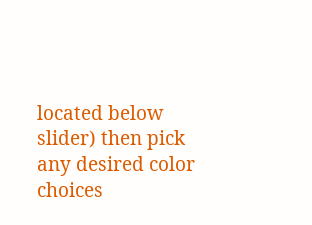located below slider) then pick any desired color choices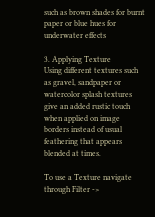such as brown shades for burnt paper or blue hues for underwater effects

3. Applying Texture
Using different textures such as gravel, sandpaper or watercolor splash textures give an added rustic touch when applied on image borders instead of usual feathering that appears blended at times.

To use a Texture navigate through Filter ->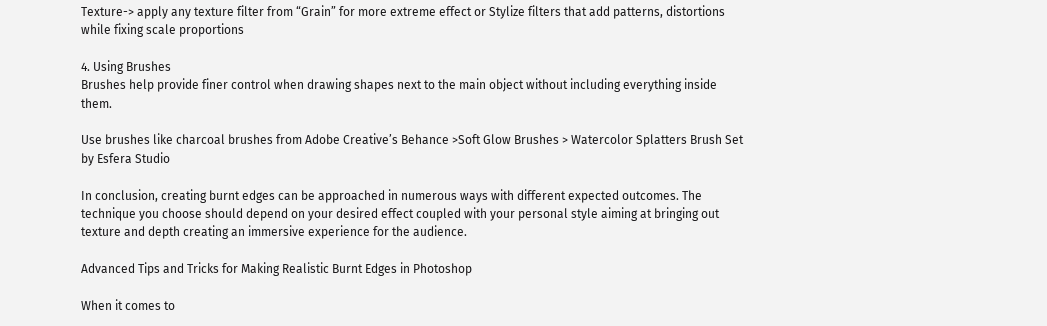Texture-> apply any texture filter from “Grain” for more extreme effect or Stylize filters that add patterns, distortions while fixing scale proportions

4. Using Brushes
Brushes help provide finer control when drawing shapes next to the main object without including everything inside them.

Use brushes like charcoal brushes from Adobe Creative’s Behance >Soft Glow Brushes > Watercolor Splatters Brush Set by Esfera Studio

In conclusion, creating burnt edges can be approached in numerous ways with different expected outcomes. The technique you choose should depend on your desired effect coupled with your personal style aiming at bringing out texture and depth creating an immersive experience for the audience.

Advanced Tips and Tricks for Making Realistic Burnt Edges in Photoshop

When it comes to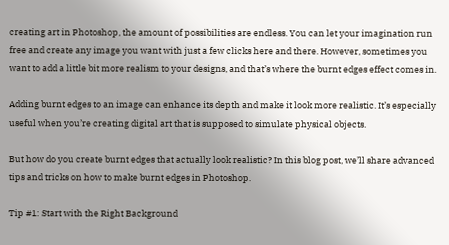creating art in Photoshop, the amount of possibilities are endless. You can let your imagination run free and create any image you want with just a few clicks here and there. However, sometimes you want to add a little bit more realism to your designs, and that’s where the burnt edges effect comes in.

Adding burnt edges to an image can enhance its depth and make it look more realistic. It’s especially useful when you’re creating digital art that is supposed to simulate physical objects.

But how do you create burnt edges that actually look realistic? In this blog post, we’ll share advanced tips and tricks on how to make burnt edges in Photoshop.

Tip #1: Start with the Right Background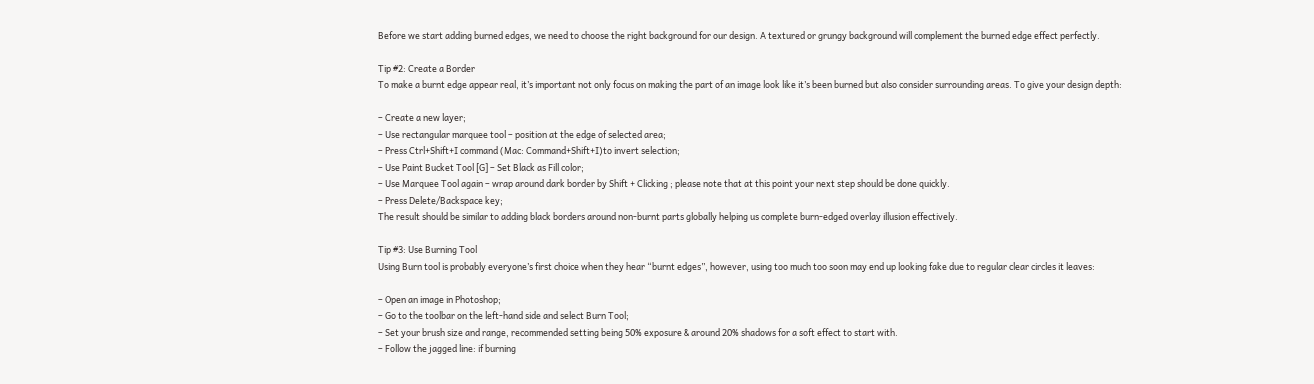Before we start adding burned edges, we need to choose the right background for our design. A textured or grungy background will complement the burned edge effect perfectly.

Tip #2: Create a Border
To make a burnt edge appear real, it’s important not only focus on making the part of an image look like it’s been burned but also consider surrounding areas. To give your design depth:

– Create a new layer;
– Use rectangular marquee tool – position at the edge of selected area;
– Press Ctrl+Shift+I command (Mac: Command+Shift+I)to invert selection;
– Use Paint Bucket Tool [G] – Set Black as Fill color;
– Use Marquee Tool again – wrap around dark border by Shift + Clicking ; please note that at this point your next step should be done quickly.
– Press Delete/Backspace key;
The result should be similar to adding black borders around non-burnt parts globally helping us complete burn-edged overlay illusion effectively.

Tip #3: Use Burning Tool
Using Burn tool is probably everyone’s first choice when they hear “burnt edges”, however, using too much too soon may end up looking fake due to regular clear circles it leaves:

– Open an image in Photoshop;
– Go to the toolbar on the left-hand side and select Burn Tool;
– Set your brush size and range, recommended setting being 50% exposure & around 20% shadows for a soft effect to start with.
– Follow the jagged line: if burning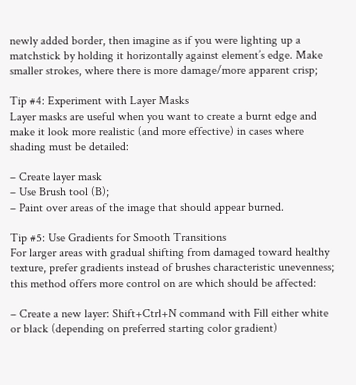newly added border, then imagine as if you were lighting up a matchstick by holding it horizontally against element’s edge. Make smaller strokes, where there is more damage/more apparent crisp;

Tip #4: Experiment with Layer Masks
Layer masks are useful when you want to create a burnt edge and make it look more realistic (and more effective) in cases where shading must be detailed:

– Create layer mask
– Use Brush tool (B);
– Paint over areas of the image that should appear burned.

Tip #5: Use Gradients for Smooth Transitions
For larger areas with gradual shifting from damaged toward healthy texture, prefer gradients instead of brushes characteristic unevenness; this method offers more control on are which should be affected:

– Create a new layer: Shift+Ctrl+N command with Fill either white or black (depending on preferred starting color gradient)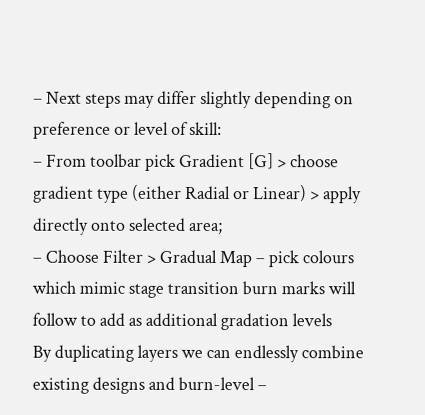– Next steps may differ slightly depending on preference or level of skill:
– From toolbar pick Gradient [G] > choose gradient type (either Radial or Linear) > apply directly onto selected area;
– Choose Filter > Gradual Map – pick colours which mimic stage transition burn marks will follow to add as additional gradation levels
By duplicating layers we can endlessly combine existing designs and burn-level –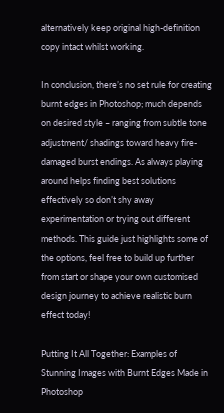alternatively keep original high-definition copy intact whilst working.

In conclusion, there’s no set rule for creating burnt edges in Photoshop; much depends on desired style – ranging from subtle tone adjustment/ shadings toward heavy fire-damaged burst endings. As always playing around helps finding best solutions effectively so don’t shy away experimentation or trying out different methods. This guide just highlights some of the options, feel free to build up further from start or shape your own customised design journey to achieve realistic burn effect today!

Putting It All Together: Examples of Stunning Images with Burnt Edges Made in Photoshop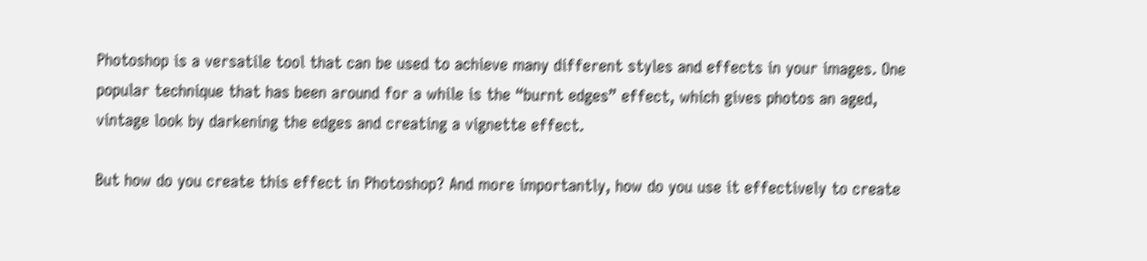Photoshop is a versatile tool that can be used to achieve many different styles and effects in your images. One popular technique that has been around for a while is the “burnt edges” effect, which gives photos an aged, vintage look by darkening the edges and creating a vignette effect.

But how do you create this effect in Photoshop? And more importantly, how do you use it effectively to create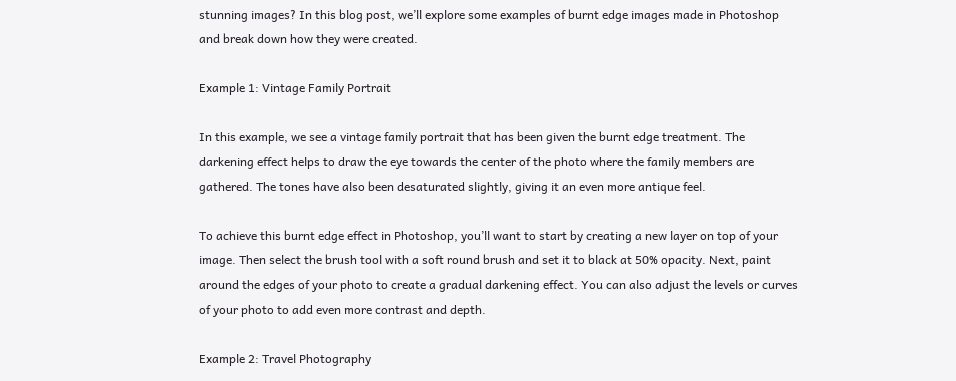stunning images? In this blog post, we’ll explore some examples of burnt edge images made in Photoshop and break down how they were created.

Example 1: Vintage Family Portrait

In this example, we see a vintage family portrait that has been given the burnt edge treatment. The darkening effect helps to draw the eye towards the center of the photo where the family members are gathered. The tones have also been desaturated slightly, giving it an even more antique feel.

To achieve this burnt edge effect in Photoshop, you’ll want to start by creating a new layer on top of your image. Then select the brush tool with a soft round brush and set it to black at 50% opacity. Next, paint around the edges of your photo to create a gradual darkening effect. You can also adjust the levels or curves of your photo to add even more contrast and depth.

Example 2: Travel Photography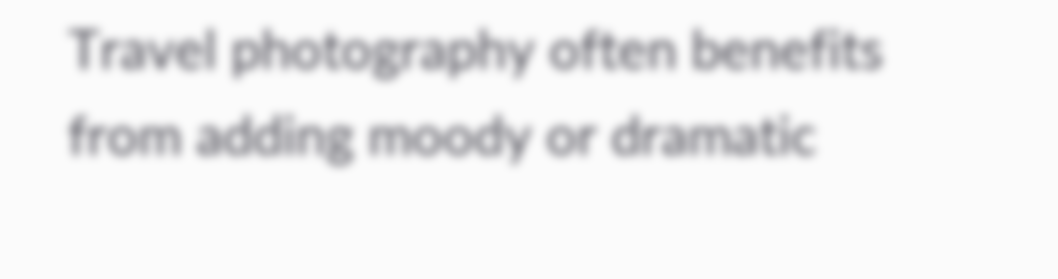Travel photography often benefits from adding moody or dramatic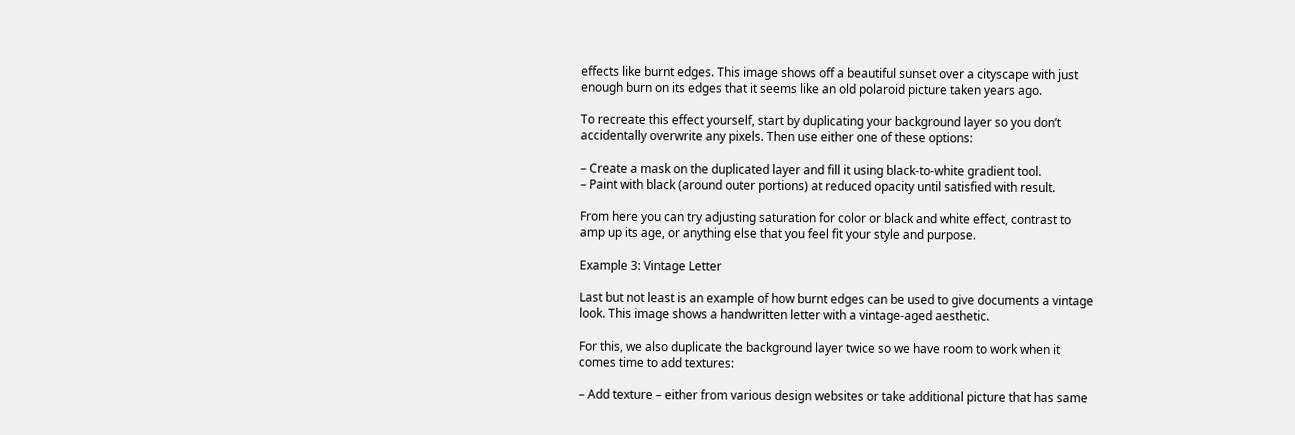effects like burnt edges. This image shows off a beautiful sunset over a cityscape with just enough burn on its edges that it seems like an old polaroid picture taken years ago.

To recreate this effect yourself, start by duplicating your background layer so you don’t accidentally overwrite any pixels. Then use either one of these options:

– Create a mask on the duplicated layer and fill it using black-to-white gradient tool.
– Paint with black (around outer portions) at reduced opacity until satisfied with result.

From here you can try adjusting saturation for color or black and white effect, contrast to amp up its age, or anything else that you feel fit your style and purpose.

Example 3: Vintage Letter

Last but not least is an example of how burnt edges can be used to give documents a vintage look. This image shows a handwritten letter with a vintage-aged aesthetic.

For this, we also duplicate the background layer twice so we have room to work when it comes time to add textures:

– Add texture – either from various design websites or take additional picture that has same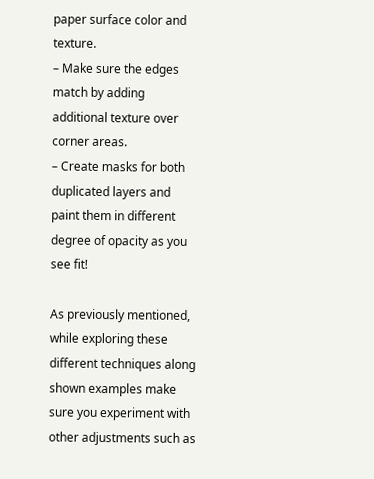paper surface color and texture.
– Make sure the edges match by adding additional texture over corner areas.
– Create masks for both duplicated layers and paint them in different degree of opacity as you see fit!

As previously mentioned, while exploring these different techniques along shown examples make sure you experiment with other adjustments such as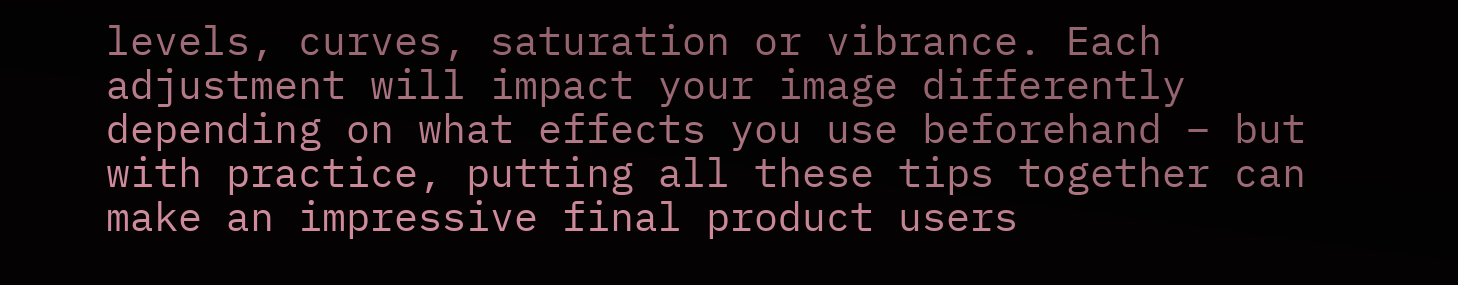levels, curves, saturation or vibrance. Each adjustment will impact your image differently depending on what effects you use beforehand – but with practice, putting all these tips together can make an impressive final product users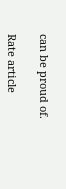can be proud of.

Rate article